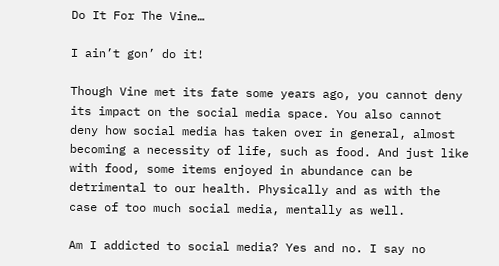Do It For The Vine…

I ain’t gon’ do it!

Though Vine met its fate some years ago, you cannot deny its impact on the social media space. You also cannot deny how social media has taken over in general, almost becoming a necessity of life, such as food. And just like with food, some items enjoyed in abundance can be detrimental to our health. Physically and as with the case of too much social media, mentally as well.

Am I addicted to social media? Yes and no. I say no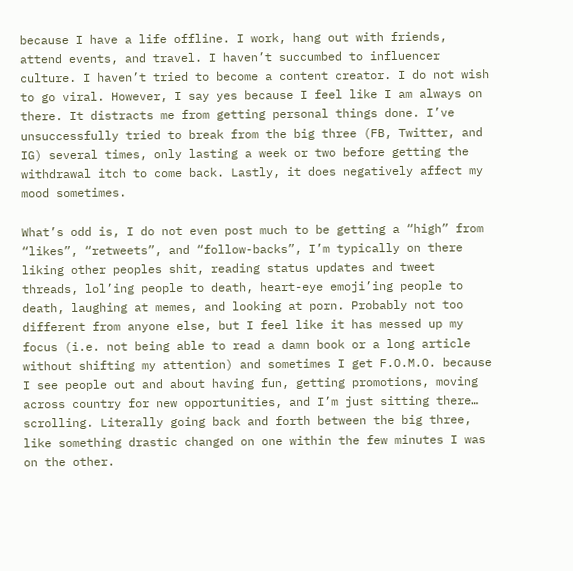because I have a life offline. I work, hang out with friends, attend events, and travel. I haven’t succumbed to influencer culture. I haven’t tried to become a content creator. I do not wish to go viral. However, I say yes because I feel like I am always on there. It distracts me from getting personal things done. I’ve unsuccessfully tried to break from the big three (FB, Twitter, and IG) several times, only lasting a week or two before getting the withdrawal itch to come back. Lastly, it does negatively affect my mood sometimes.

What’s odd is, I do not even post much to be getting a “high” from “likes”, “retweets”, and “follow-backs”, I’m typically on there liking other peoples shit, reading status updates and tweet threads, lol’ing people to death, heart-eye emoji’ing people to death, laughing at memes, and looking at porn. Probably not too different from anyone else, but I feel like it has messed up my focus (i.e. not being able to read a damn book or a long article without shifting my attention) and sometimes I get F.O.M.O. because I see people out and about having fun, getting promotions, moving across country for new opportunities, and I’m just sitting there… scrolling. Literally going back and forth between the big three, like something drastic changed on one within the few minutes I was on the other.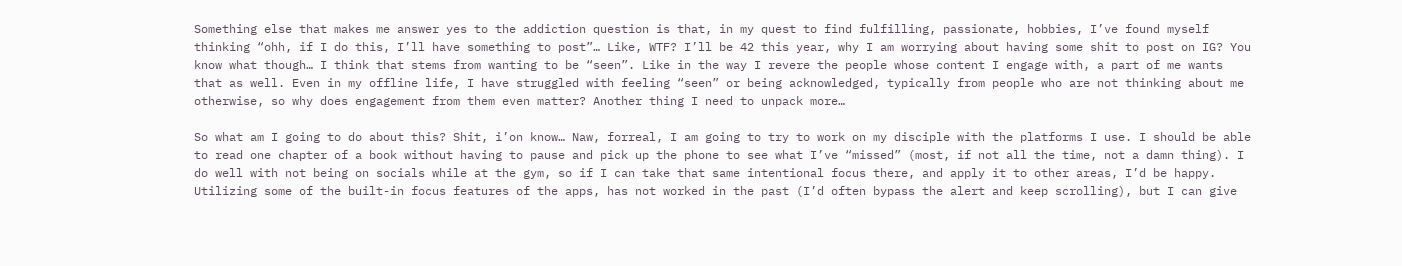Something else that makes me answer yes to the addiction question is that, in my quest to find fulfilling, passionate, hobbies, I’ve found myself thinking “ohh, if I do this, I’ll have something to post”… Like, WTF? I’ll be 42 this year, why I am worrying about having some shit to post on IG? You know what though… I think that stems from wanting to be “seen”. Like in the way I revere the people whose content I engage with, a part of me wants that as well. Even in my offline life, I have struggled with feeling “seen” or being acknowledged, typically from people who are not thinking about me otherwise, so why does engagement from them even matter? Another thing I need to unpack more…

So what am I going to do about this? Shit, i’on know… Naw, forreal, I am going to try to work on my disciple with the platforms I use. I should be able to read one chapter of a book without having to pause and pick up the phone to see what I’ve “missed” (most, if not all the time, not a damn thing). I do well with not being on socials while at the gym, so if I can take that same intentional focus there, and apply it to other areas, I’d be happy. Utilizing some of the built-in focus features of the apps, has not worked in the past (I’d often bypass the alert and keep scrolling), but I can give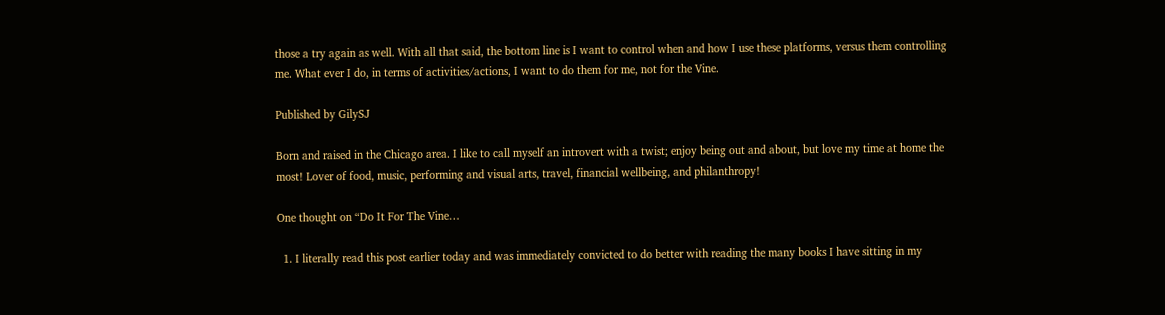those a try again as well. With all that said, the bottom line is I want to control when and how I use these platforms, versus them controlling me. What ever I do, in terms of activities/actions, I want to do them for me, not for the Vine.

Published by GilySJ

Born and raised in the Chicago area. I like to call myself an introvert with a twist; enjoy being out and about, but love my time at home the most! Lover of food, music, performing and visual arts, travel, financial wellbeing, and philanthropy!

One thought on “Do It For The Vine…

  1. I literally read this post earlier today and was immediately convicted to do better with reading the many books I have sitting in my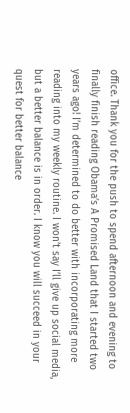office. Thank you for the push to spend afternoon and evening to finally finish reading Obama’s A Promised Land that I started two years ago! I’m determined to do better with incorporating more reading into my weekly routine. I won’t say I’ll give up social media, but a better balance is in order. I know you will succeed in your quest for better balance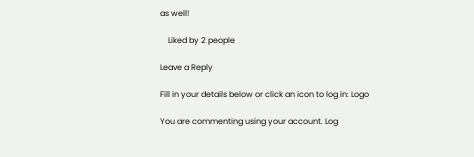as well!

    Liked by 2 people

Leave a Reply

Fill in your details below or click an icon to log in: Logo

You are commenting using your account. Log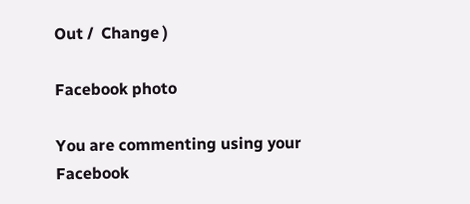Out /  Change )

Facebook photo

You are commenting using your Facebook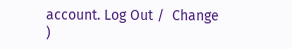account. Log Out /  Change )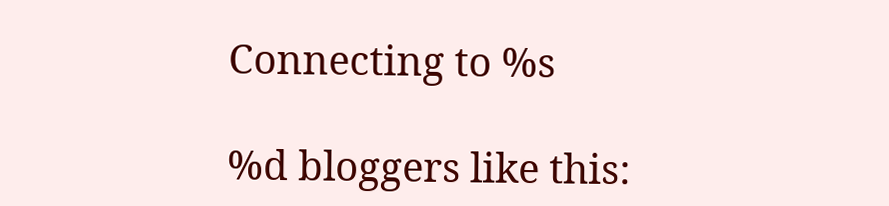Connecting to %s

%d bloggers like this: